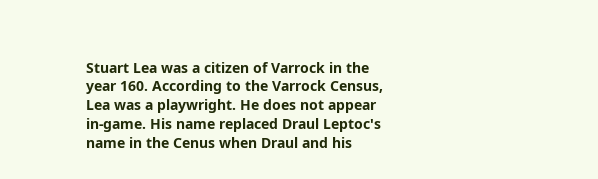Stuart Lea was a citizen of Varrock in the year 160. According to the Varrock Census, Lea was a playwright. He does not appear in-game. His name replaced Draul Leptoc's name in the Cenus when Draul and his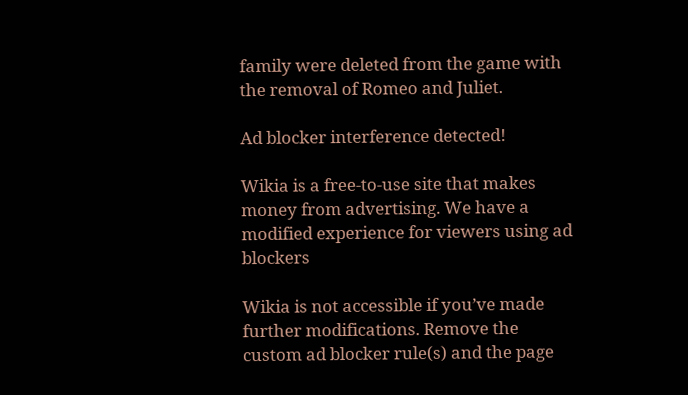family were deleted from the game with the removal of Romeo and Juliet.

Ad blocker interference detected!

Wikia is a free-to-use site that makes money from advertising. We have a modified experience for viewers using ad blockers

Wikia is not accessible if you’ve made further modifications. Remove the custom ad blocker rule(s) and the page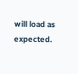will load as expected.